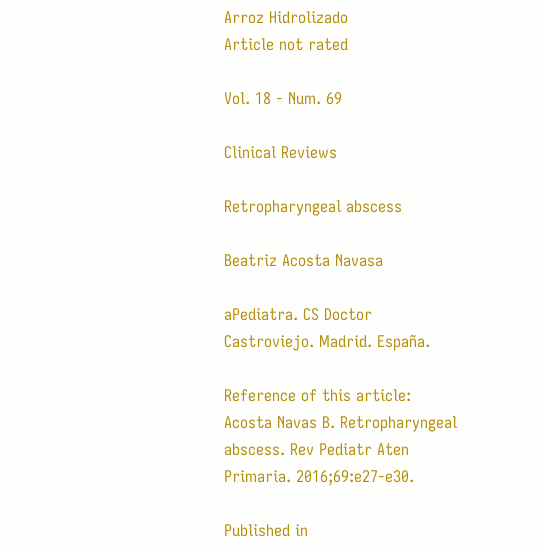Arroz Hidrolizado
Article not rated

Vol. 18 - Num. 69

Clinical Reviews

Retropharyngeal abscess

Beatriz Acosta Navasa

aPediatra. CS Doctor Castroviejo. Madrid. España.

Reference of this article: Acosta Navas B. Retropharyngeal abscess. Rev Pediatr Aten Primaria. 2016;69:e27-e30.

Published in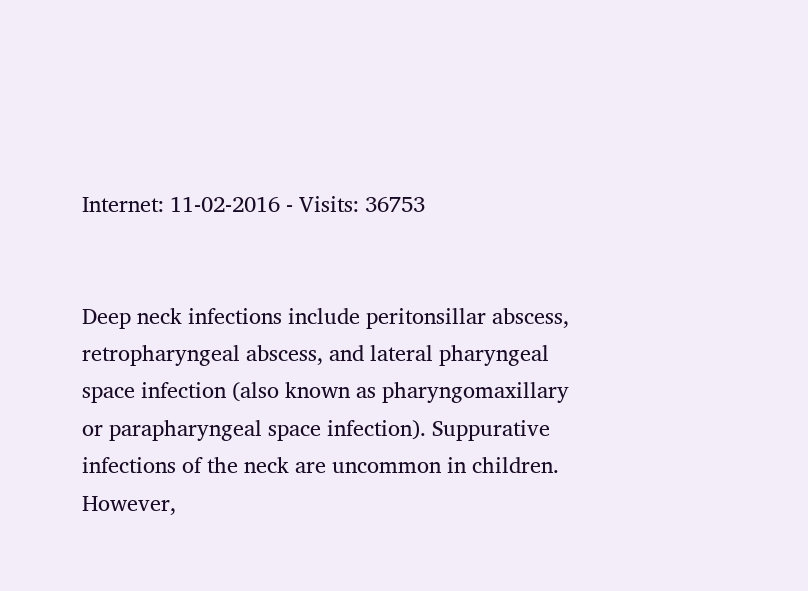Internet: 11-02-2016 - Visits: 36753


Deep neck infections include peritonsillar abscess, retropharyngeal abscess, and lateral pharyngeal space infection (also known as pharyngomaxillary or parapharyngeal space infection). Suppurative infections of the neck are uncommon in children. However,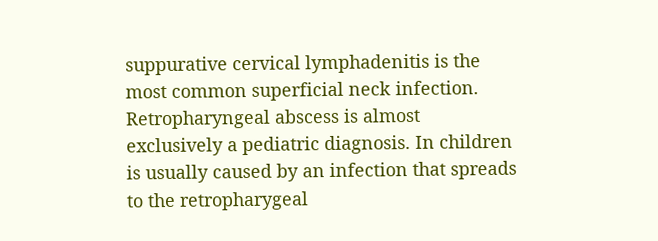suppurative cervical lymphadenitis is the most common superficial neck infection. Retropharyngeal abscess is almost exclusively a pediatric diagnosis. In children is usually caused by an infection that spreads to the retropharygeal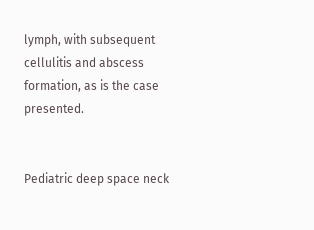lymph, with subsequent cellulitis and abscess formation, as is the case presented.


Pediatric deep space neck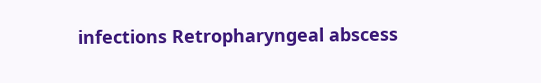infections Retropharyngeal abscess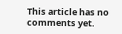This article has no comments yet.